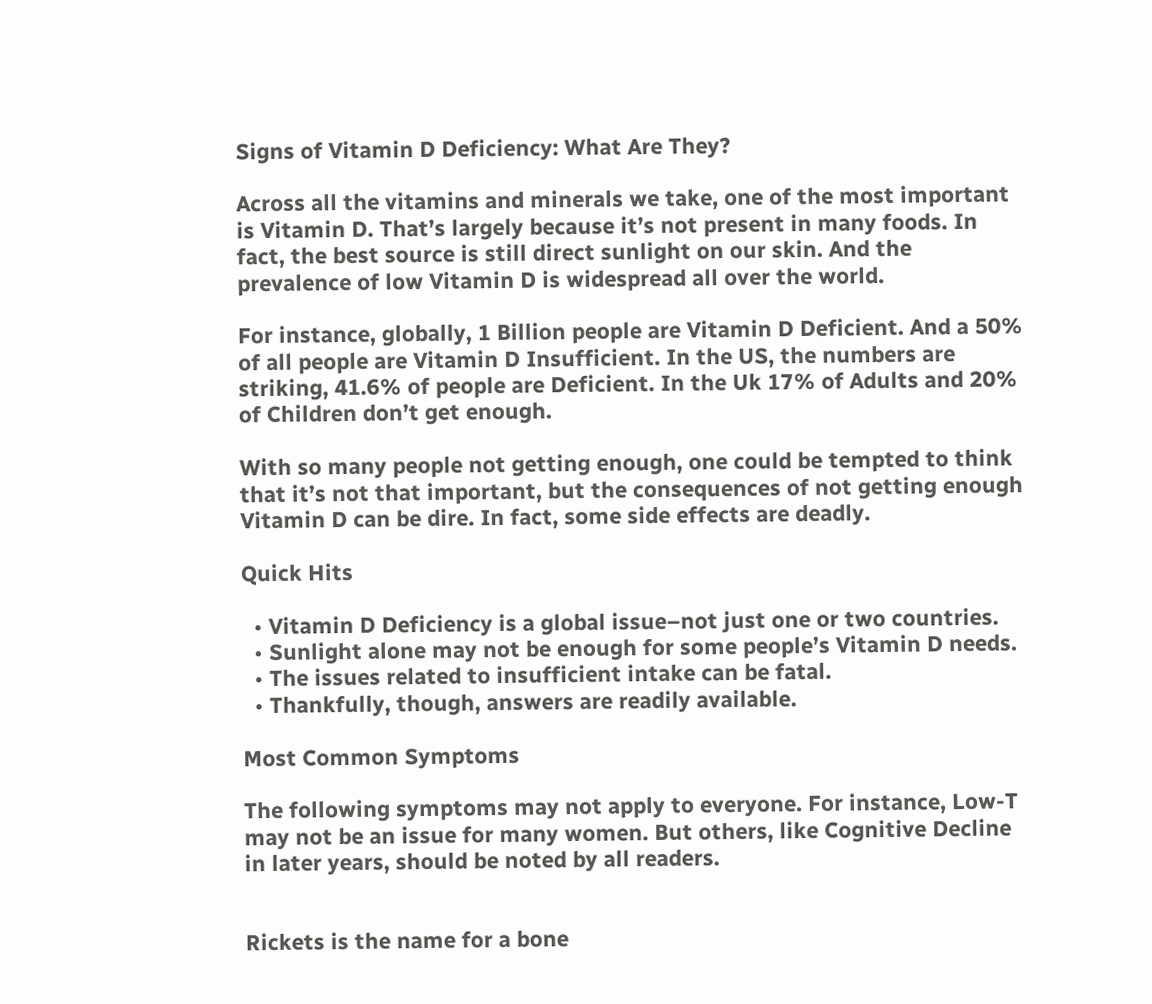Signs of Vitamin D Deficiency: What Are They?

Across all the vitamins and minerals we take, one of the most important is Vitamin D. That’s largely because it’s not present in many foods. In fact, the best source is still direct sunlight on our skin. And the prevalence of low Vitamin D is widespread all over the world.

For instance, globally, 1 Billion people are Vitamin D Deficient. And a 50% of all people are Vitamin D Insufficient. In the US, the numbers are striking, 41.6% of people are Deficient. In the Uk 17% of Adults and 20% of Children don’t get enough.

With so many people not getting enough, one could be tempted to think that it’s not that important, but the consequences of not getting enough Vitamin D can be dire. In fact, some side effects are deadly.

Quick Hits

  • Vitamin D Deficiency is a global issue–not just one or two countries.
  • Sunlight alone may not be enough for some people’s Vitamin D needs.
  • The issues related to insufficient intake can be fatal.
  • Thankfully, though, answers are readily available.

Most Common Symptoms

The following symptoms may not apply to everyone. For instance, Low-T may not be an issue for many women. But others, like Cognitive Decline in later years, should be noted by all readers.


Rickets is the name for a bone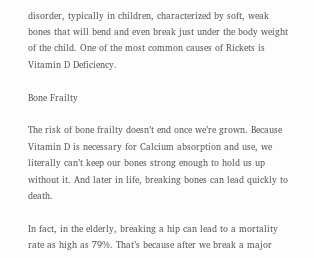disorder, typically in children, characterized by soft, weak bones that will bend and even break just under the body weight of the child. One of the most common causes of Rickets is Vitamin D Deficiency.

Bone Frailty

The risk of bone frailty doesn’t end once we’re grown. Because Vitamin D is necessary for Calcium absorption and use, we literally can’t keep our bones strong enough to hold us up without it. And later in life, breaking bones can lead quickly to death.

In fact, in the elderly, breaking a hip can lead to a mortality rate as high as 79%. That’s because after we break a major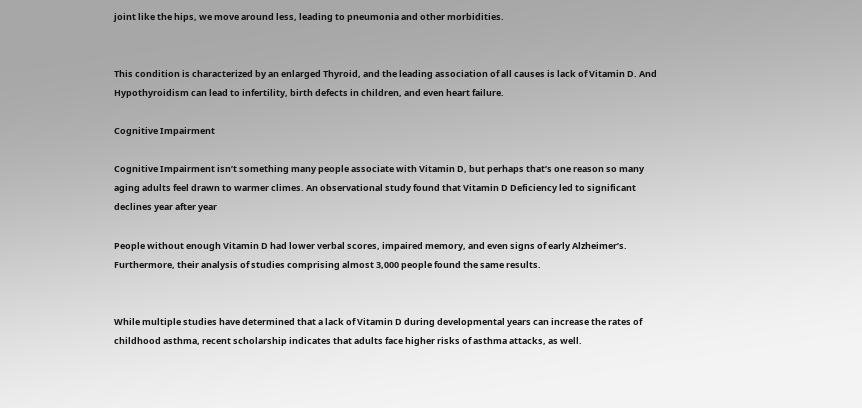joint like the hips, we move around less, leading to pneumonia and other morbidities.


This condition is characterized by an enlarged Thyroid, and the leading association of all causes is lack of Vitamin D. And Hypothyroidism can lead to infertility, birth defects in children, and even heart failure.

Cognitive Impairment

Cognitive Impairment isn’t something many people associate with Vitamin D, but perhaps that’s one reason so many aging adults feel drawn to warmer climes. An observational study found that Vitamin D Deficiency led to significant declines year after year

People without enough Vitamin D had lower verbal scores, impaired memory, and even signs of early Alzheimer’s. Furthermore, their analysis of studies comprising almost 3,000 people found the same results.


While multiple studies have determined that a lack of Vitamin D during developmental years can increase the rates of childhood asthma, recent scholarship indicates that adults face higher risks of asthma attacks, as well.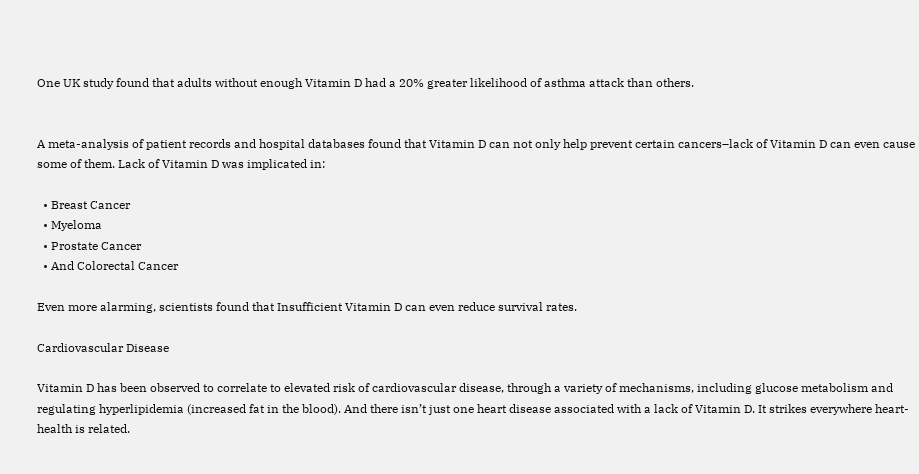One UK study found that adults without enough Vitamin D had a 20% greater likelihood of asthma attack than others.


A meta-analysis of patient records and hospital databases found that Vitamin D can not only help prevent certain cancers–lack of Vitamin D can even cause some of them. Lack of Vitamin D was implicated in:

  • Breast Cancer
  • Myeloma
  • Prostate Cancer
  • And Colorectal Cancer

Even more alarming, scientists found that Insufficient Vitamin D can even reduce survival rates.

Cardiovascular Disease

Vitamin D has been observed to correlate to elevated risk of cardiovascular disease, through a variety of mechanisms, including glucose metabolism and regulating hyperlipidemia (increased fat in the blood). And there isn’t just one heart disease associated with a lack of Vitamin D. It strikes everywhere heart-health is related.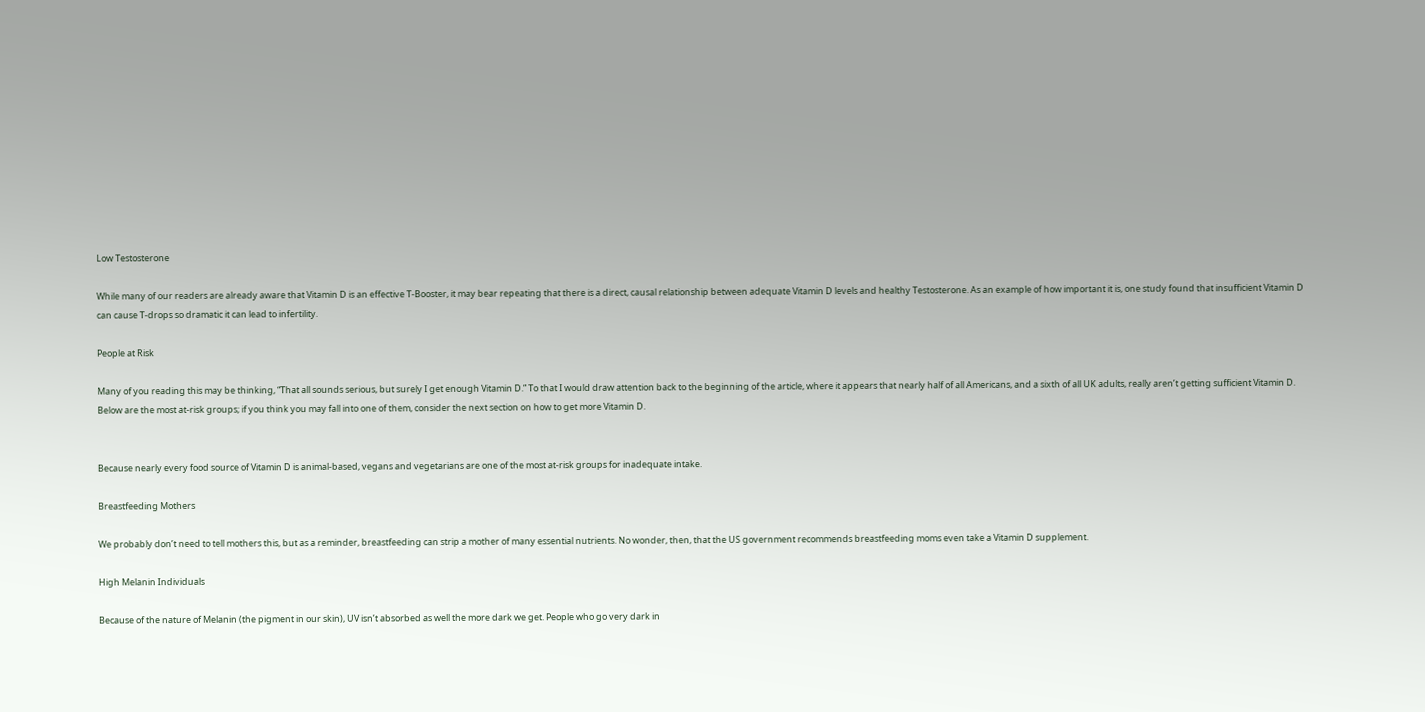Low Testosterone

While many of our readers are already aware that Vitamin D is an effective T-Booster, it may bear repeating that there is a direct, causal relationship between adequate Vitamin D levels and healthy Testosterone. As an example of how important it is, one study found that insufficient Vitamin D can cause T-drops so dramatic it can lead to infertility.

People at Risk

Many of you reading this may be thinking, “That all sounds serious, but surely I get enough Vitamin D.” To that I would draw attention back to the beginning of the article, where it appears that nearly half of all Americans, and a sixth of all UK adults, really aren’t getting sufficient Vitamin D. Below are the most at-risk groups; if you think you may fall into one of them, consider the next section on how to get more Vitamin D.


Because nearly every food source of Vitamin D is animal-based, vegans and vegetarians are one of the most at-risk groups for inadequate intake.

Breastfeeding Mothers

We probably don’t need to tell mothers this, but as a reminder, breastfeeding can strip a mother of many essential nutrients. No wonder, then, that the US government recommends breastfeeding moms even take a Vitamin D supplement.

High Melanin Individuals

Because of the nature of Melanin (the pigment in our skin), UV isn’t absorbed as well the more dark we get. People who go very dark in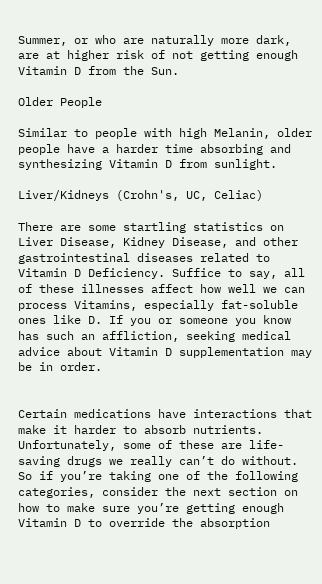Summer, or who are naturally more dark, are at higher risk of not getting enough Vitamin D from the Sun.

Older People

Similar to people with high Melanin, older people have a harder time absorbing and synthesizing Vitamin D from sunlight.

Liver/Kidneys (Crohn's, UC, Celiac)

There are some startling statistics on Liver Disease, Kidney Disease, and other gastrointestinal diseases related to Vitamin D Deficiency. Suffice to say, all of these illnesses affect how well we can process Vitamins, especially fat-soluble ones like D. If you or someone you know has such an affliction, seeking medical advice about Vitamin D supplementation may be in order.


Certain medications have interactions that make it harder to absorb nutrients. Unfortunately, some of these are life-saving drugs we really can’t do without. So if you’re taking one of the following categories, consider the next section on how to make sure you’re getting enough Vitamin D to override the absorption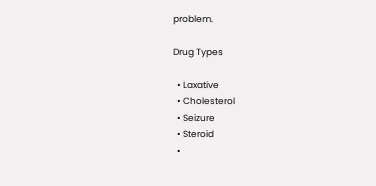problem.

Drug Types

  • Laxative
  • Cholesterol
  • Seizure
  • Steroid
  •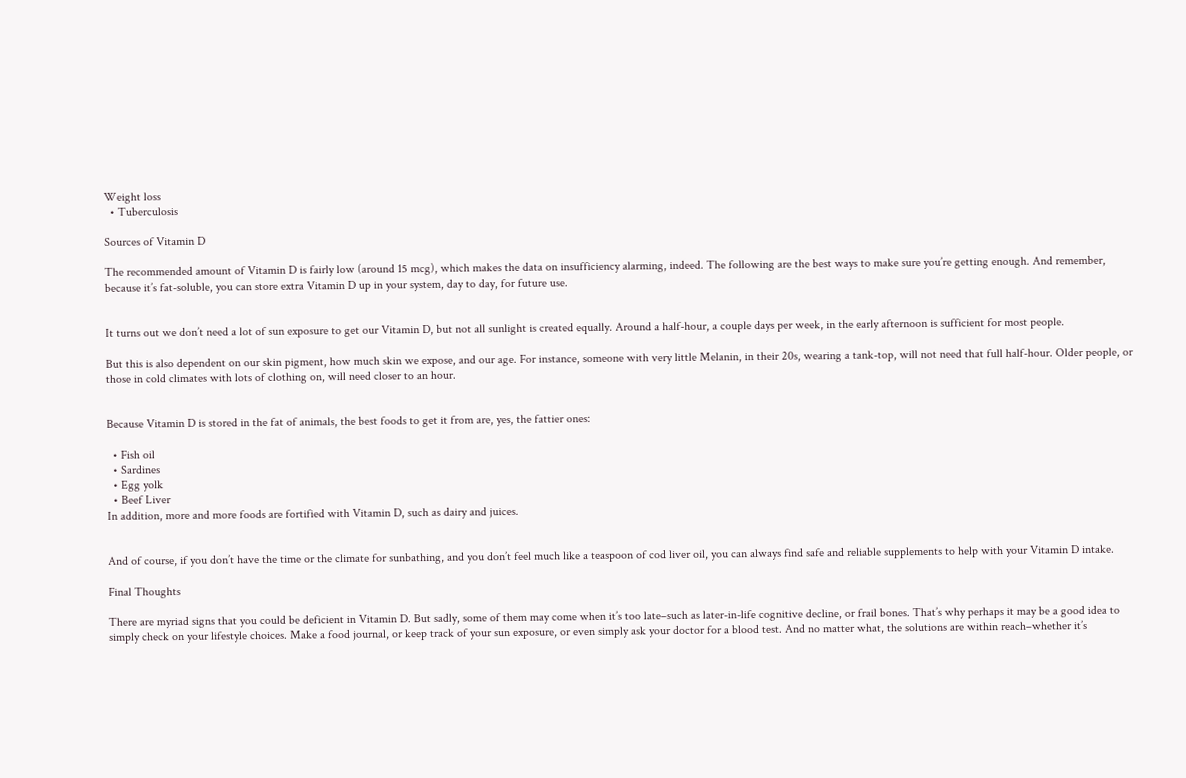Weight loss
  • Tuberculosis

Sources of Vitamin D

The recommended amount of Vitamin D is fairly low (around 15 mcg), which makes the data on insufficiency alarming, indeed. The following are the best ways to make sure you’re getting enough. And remember, because it’s fat-soluble, you can store extra Vitamin D up in your system, day to day, for future use.


It turns out we don’t need a lot of sun exposure to get our Vitamin D, but not all sunlight is created equally. Around a half-hour, a couple days per week, in the early afternoon is sufficient for most people.

But this is also dependent on our skin pigment, how much skin we expose, and our age. For instance, someone with very little Melanin, in their 20s, wearing a tank-top, will not need that full half-hour. Older people, or those in cold climates with lots of clothing on, will need closer to an hour.


Because Vitamin D is stored in the fat of animals, the best foods to get it from are, yes, the fattier ones:

  • Fish oil
  • Sardines
  • Egg yolk
  • Beef Liver
In addition, more and more foods are fortified with Vitamin D, such as dairy and juices.


And of course, if you don’t have the time or the climate for sunbathing, and you don’t feel much like a teaspoon of cod liver oil, you can always find safe and reliable supplements to help with your Vitamin D intake.

Final Thoughts

There are myriad signs that you could be deficient in Vitamin D. But sadly, some of them may come when it’s too late–such as later-in-life cognitive decline, or frail bones. That’s why perhaps it may be a good idea to simply check on your lifestyle choices. Make a food journal, or keep track of your sun exposure, or even simply ask your doctor for a blood test. And no matter what, the solutions are within reach–whether it’s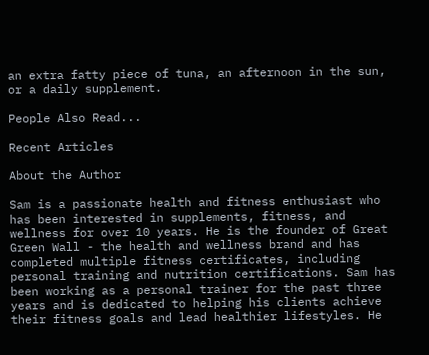an extra fatty piece of tuna, an afternoon in the sun, or a daily supplement.

People Also Read...

Recent Articles

About the Author

Sam is a passionate health and fitness enthusiast who has been interested in supplements, fitness, and wellness for over 10 years. He is the founder of Great Green Wall - the health and wellness brand and has completed multiple fitness certificates, including personal training and nutrition certifications. Sam has been working as a personal trainer for the past three years and is dedicated to helping his clients achieve their fitness goals and lead healthier lifestyles. He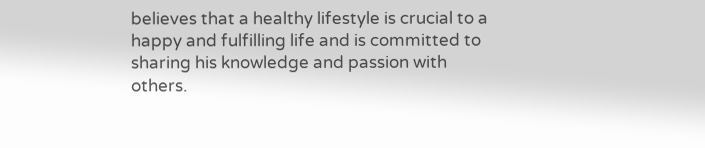believes that a healthy lifestyle is crucial to a happy and fulfilling life and is committed to sharing his knowledge and passion with others.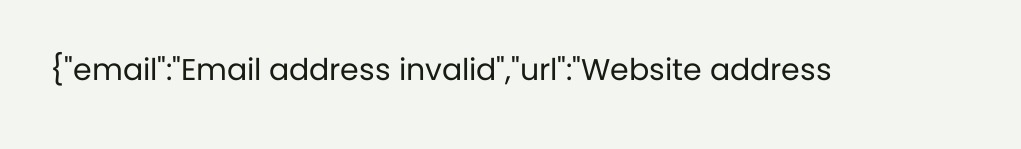{"email":"Email address invalid","url":"Website address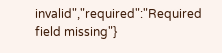invalid","required":"Required field missing"}